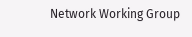Network Working Group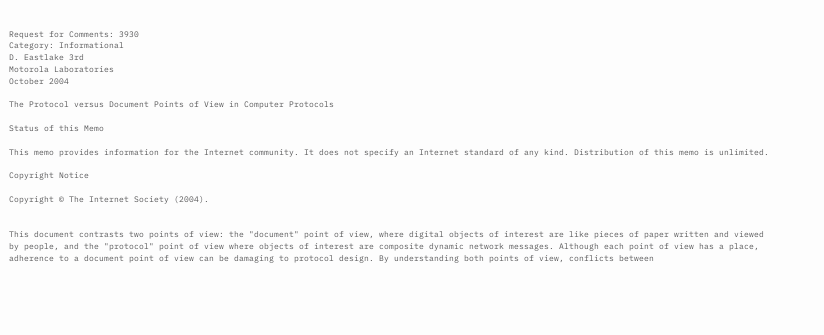Request for Comments: 3930
Category: Informational
D. Eastlake 3rd
Motorola Laboratories
October 2004

The Protocol versus Document Points of View in Computer Protocols

Status of this Memo

This memo provides information for the Internet community. It does not specify an Internet standard of any kind. Distribution of this memo is unlimited.

Copyright Notice

Copyright © The Internet Society (2004).


This document contrasts two points of view: the "document" point of view, where digital objects of interest are like pieces of paper written and viewed by people, and the "protocol" point of view where objects of interest are composite dynamic network messages. Although each point of view has a place, adherence to a document point of view can be damaging to protocol design. By understanding both points of view, conflicts between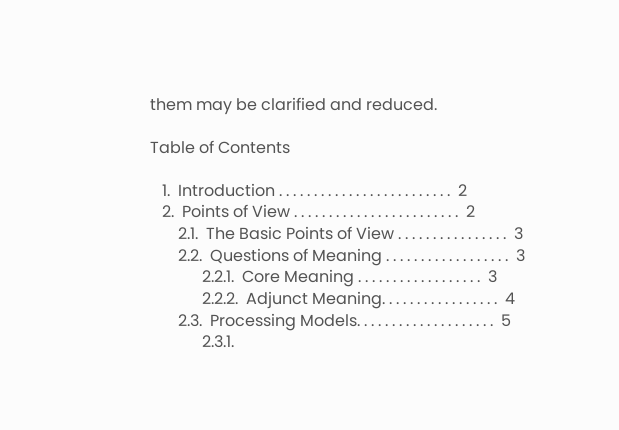them may be clarified and reduced.

Table of Contents

   1.  Introduction . . . . . . . . . . . . . . . . . . . . . . . . .  2
   2.  Points of View . . . . . . . . . . . . . . . . . . . . . . . .  2
       2.1.  The Basic Points of View . . . . . . . . . . . . . . . .  3
       2.2.  Questions of Meaning . . . . . . . . . . . . . . . . . .  3
             2.2.1.  Core Meaning . . . . . . . . . . . . . . . . . .  3
             2.2.2.  Adjunct Meaning. . . . . . . . . . . . . . . . .  4
       2.3.  Processing Models. . . . . . . . . . . . . . . . . . . .  5
             2.3.1.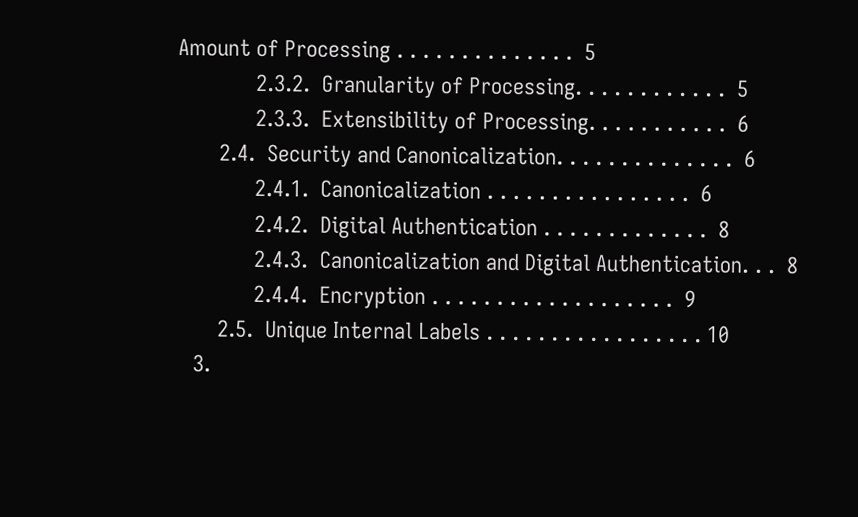Amount of Processing . . . . . . . . . . . . . .  5
             2.3.2.  Granularity of Processing. . . . . . . . . . . .  5
             2.3.3.  Extensibility of Processing. . . . . . . . . . .  6
       2.4.  Security and Canonicalization. . . . . . . . . . . . . .  6
             2.4.1.  Canonicalization . . . . . . . . . . . . . . . .  6
             2.4.2.  Digital Authentication . . . . . . . . . . . . .  8
             2.4.3.  Canonicalization and Digital Authentication. . .  8
             2.4.4.  Encryption . . . . . . . . . . . . . . . . . . .  9
       2.5.  Unique Internal Labels . . . . . . . . . . . . . . . . . 10
   3.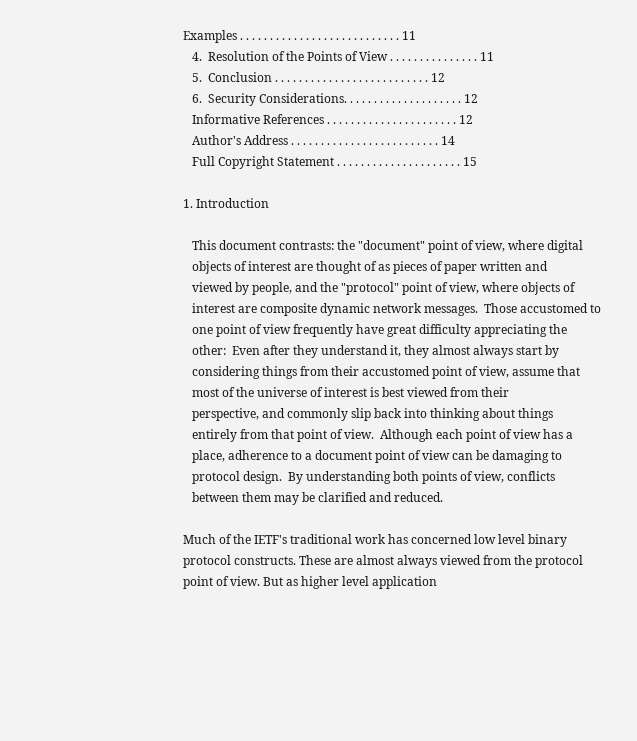Examples . . . . . . . . . . . . . . . . . . . . . . . . . . . 11
   4.  Resolution of the Points of View . . . . . . . . . . . . . . . 11
   5.  Conclusion . . . . . . . . . . . . . . . . . . . . . . . . . . 12
   6.  Security Considerations. . . . . . . . . . . . . . . . . . . . 12
   Informative References . . . . . . . . . . . . . . . . . . . . . . 12
   Author's Address . . . . . . . . . . . . . . . . . . . . . . . . . 14
   Full Copyright Statement . . . . . . . . . . . . . . . . . . . . . 15

1. Introduction

   This document contrasts: the "document" point of view, where digital
   objects of interest are thought of as pieces of paper written and
   viewed by people, and the "protocol" point of view, where objects of
   interest are composite dynamic network messages.  Those accustomed to
   one point of view frequently have great difficulty appreciating the
   other:  Even after they understand it, they almost always start by
   considering things from their accustomed point of view, assume that
   most of the universe of interest is best viewed from their
   perspective, and commonly slip back into thinking about things
   entirely from that point of view.  Although each point of view has a
   place, adherence to a document point of view can be damaging to
   protocol design.  By understanding both points of view, conflicts
   between them may be clarified and reduced.

Much of the IETF's traditional work has concerned low level binary protocol constructs. These are almost always viewed from the protocol point of view. But as higher level application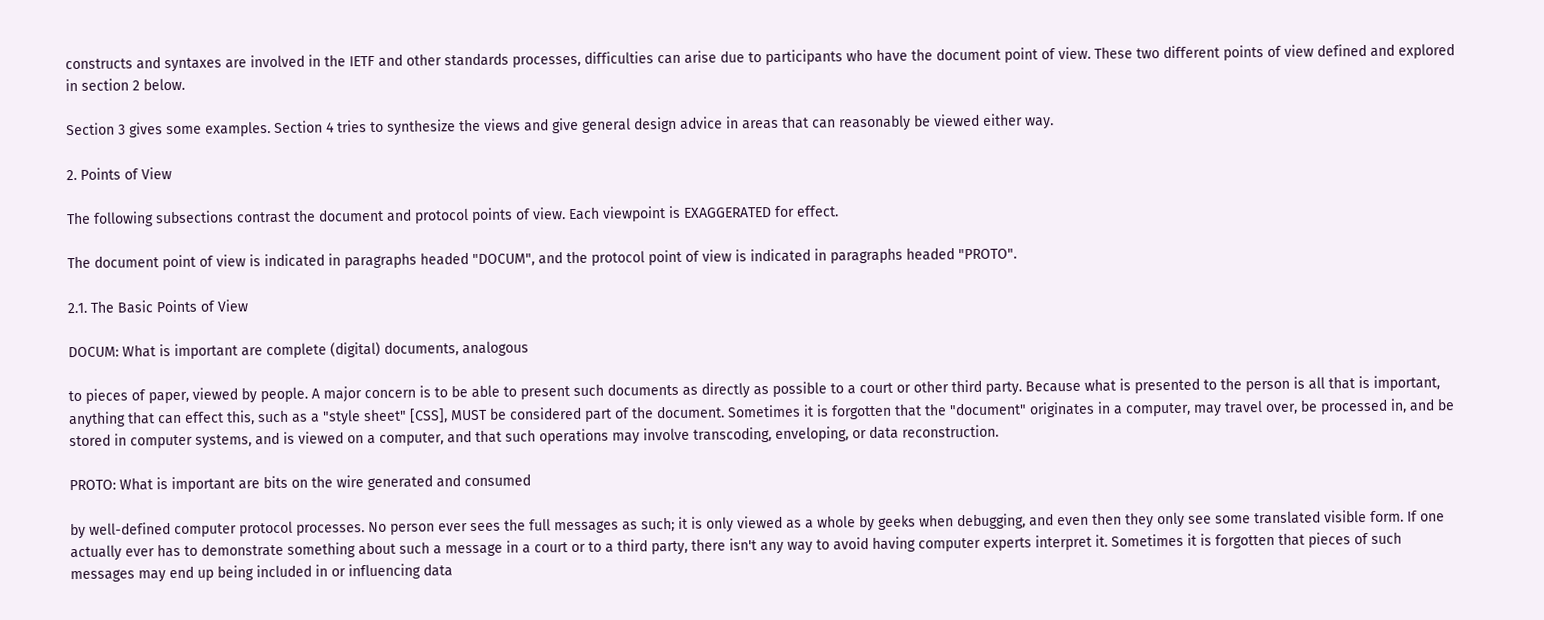constructs and syntaxes are involved in the IETF and other standards processes, difficulties can arise due to participants who have the document point of view. These two different points of view defined and explored in section 2 below.

Section 3 gives some examples. Section 4 tries to synthesize the views and give general design advice in areas that can reasonably be viewed either way.

2. Points of View

The following subsections contrast the document and protocol points of view. Each viewpoint is EXAGGERATED for effect.

The document point of view is indicated in paragraphs headed "DOCUM", and the protocol point of view is indicated in paragraphs headed "PROTO".

2.1. The Basic Points of View

DOCUM: What is important are complete (digital) documents, analogous

to pieces of paper, viewed by people. A major concern is to be able to present such documents as directly as possible to a court or other third party. Because what is presented to the person is all that is important, anything that can effect this, such as a "style sheet" [CSS], MUST be considered part of the document. Sometimes it is forgotten that the "document" originates in a computer, may travel over, be processed in, and be stored in computer systems, and is viewed on a computer, and that such operations may involve transcoding, enveloping, or data reconstruction.

PROTO: What is important are bits on the wire generated and consumed

by well-defined computer protocol processes. No person ever sees the full messages as such; it is only viewed as a whole by geeks when debugging, and even then they only see some translated visible form. If one actually ever has to demonstrate something about such a message in a court or to a third party, there isn't any way to avoid having computer experts interpret it. Sometimes it is forgotten that pieces of such messages may end up being included in or influencing data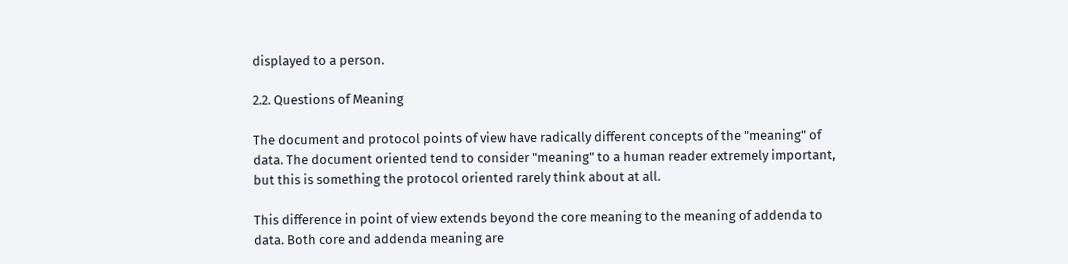displayed to a person.

2.2. Questions of Meaning

The document and protocol points of view have radically different concepts of the "meaning" of data. The document oriented tend to consider "meaning" to a human reader extremely important, but this is something the protocol oriented rarely think about at all.

This difference in point of view extends beyond the core meaning to the meaning of addenda to data. Both core and addenda meaning are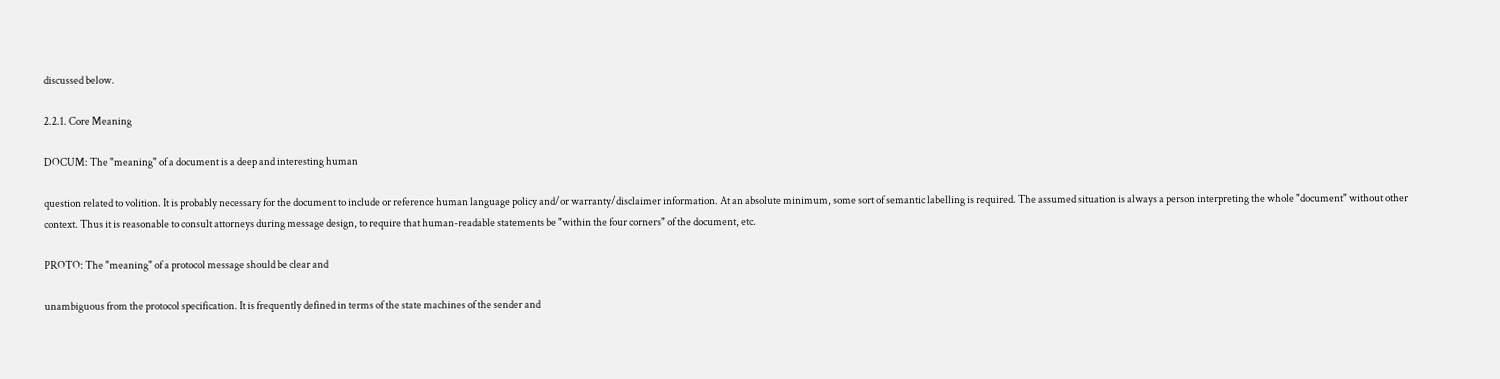discussed below.

2.2.1. Core Meaning

DOCUM: The "meaning" of a document is a deep and interesting human

question related to volition. It is probably necessary for the document to include or reference human language policy and/or warranty/disclaimer information. At an absolute minimum, some sort of semantic labelling is required. The assumed situation is always a person interpreting the whole "document" without other context. Thus it is reasonable to consult attorneys during message design, to require that human-readable statements be "within the four corners" of the document, etc.

PROTO: The "meaning" of a protocol message should be clear and

unambiguous from the protocol specification. It is frequently defined in terms of the state machines of the sender and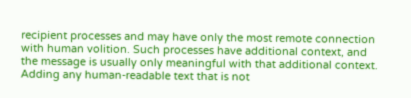recipient processes and may have only the most remote connection with human volition. Such processes have additional context, and the message is usually only meaningful with that additional context. Adding any human-readable text that is not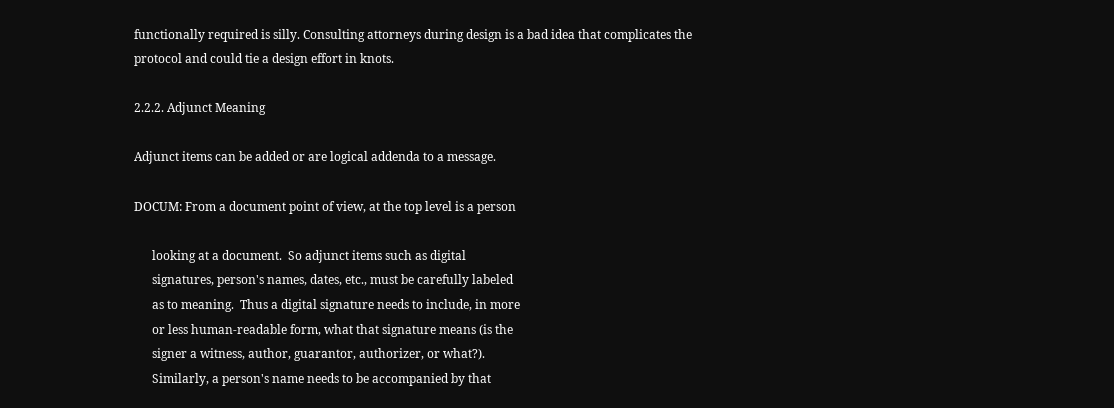functionally required is silly. Consulting attorneys during design is a bad idea that complicates the protocol and could tie a design effort in knots.

2.2.2. Adjunct Meaning

Adjunct items can be added or are logical addenda to a message.

DOCUM: From a document point of view, at the top level is a person

      looking at a document.  So adjunct items such as digital
      signatures, person's names, dates, etc., must be carefully labeled
      as to meaning.  Thus a digital signature needs to include, in more
      or less human-readable form, what that signature means (is the
      signer a witness, author, guarantor, authorizer, or what?).
      Similarly, a person's name needs to be accompanied by that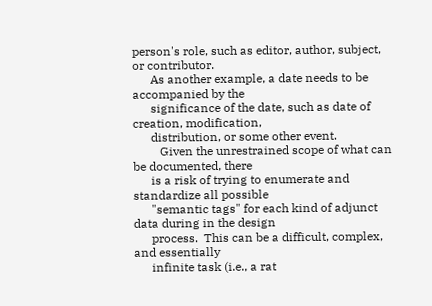person's role, such as editor, author, subject, or contributor.
      As another example, a date needs to be accompanied by the
      significance of the date, such as date of creation, modification,
      distribution, or some other event.
         Given the unrestrained scope of what can be documented, there
      is a risk of trying to enumerate and standardize all possible
      "semantic tags" for each kind of adjunct data during in the design
      process.  This can be a difficult, complex, and essentially
      infinite task (i.e., a rat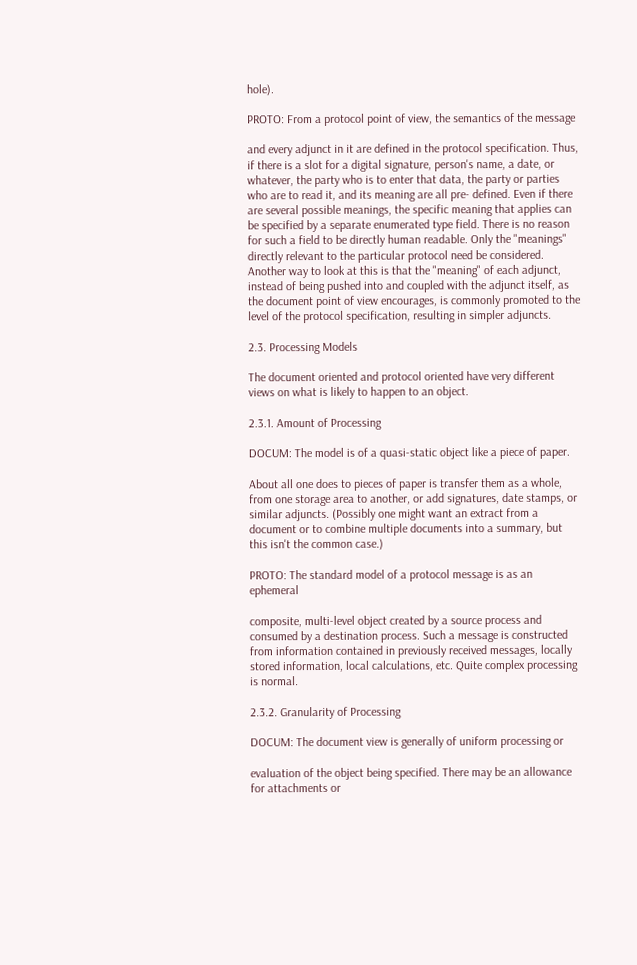hole).

PROTO: From a protocol point of view, the semantics of the message

and every adjunct in it are defined in the protocol specification. Thus, if there is a slot for a digital signature, person's name, a date, or whatever, the party who is to enter that data, the party or parties who are to read it, and its meaning are all pre- defined. Even if there are several possible meanings, the specific meaning that applies can be specified by a separate enumerated type field. There is no reason for such a field to be directly human readable. Only the "meanings" directly relevant to the particular protocol need be considered. Another way to look at this is that the "meaning" of each adjunct, instead of being pushed into and coupled with the adjunct itself, as the document point of view encourages, is commonly promoted to the level of the protocol specification, resulting in simpler adjuncts.

2.3. Processing Models

The document oriented and protocol oriented have very different views on what is likely to happen to an object.

2.3.1. Amount of Processing

DOCUM: The model is of a quasi-static object like a piece of paper.

About all one does to pieces of paper is transfer them as a whole, from one storage area to another, or add signatures, date stamps, or similar adjuncts. (Possibly one might want an extract from a document or to combine multiple documents into a summary, but this isn't the common case.)

PROTO: The standard model of a protocol message is as an ephemeral

composite, multi-level object created by a source process and consumed by a destination process. Such a message is constructed from information contained in previously received messages, locally stored information, local calculations, etc. Quite complex processing is normal.

2.3.2. Granularity of Processing

DOCUM: The document view is generally of uniform processing or

evaluation of the object being specified. There may be an allowance for attachments or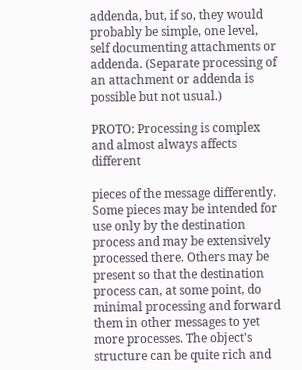addenda, but, if so, they would probably be simple, one level, self documenting attachments or addenda. (Separate processing of an attachment or addenda is possible but not usual.)

PROTO: Processing is complex and almost always affects different

pieces of the message differently. Some pieces may be intended for use only by the destination process and may be extensively processed there. Others may be present so that the destination process can, at some point, do minimal processing and forward them in other messages to yet more processes. The object's structure can be quite rich and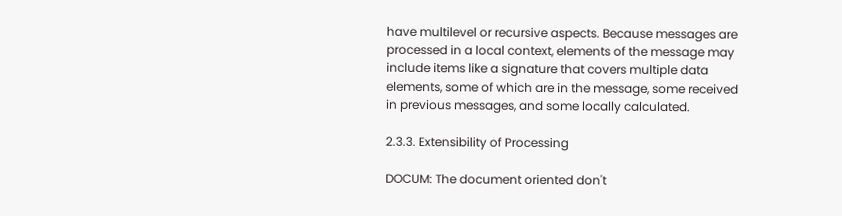have multilevel or recursive aspects. Because messages are processed in a local context, elements of the message may include items like a signature that covers multiple data elements, some of which are in the message, some received in previous messages, and some locally calculated.

2.3.3. Extensibility of Processing

DOCUM: The document oriented don't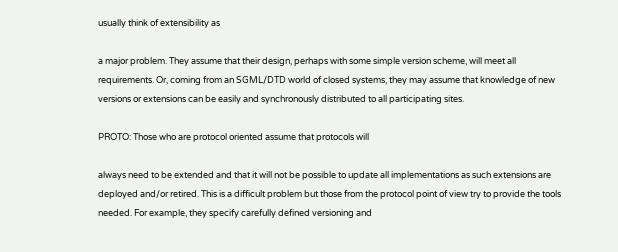usually think of extensibility as

a major problem. They assume that their design, perhaps with some simple version scheme, will meet all requirements. Or, coming from an SGML/DTD world of closed systems, they may assume that knowledge of new versions or extensions can be easily and synchronously distributed to all participating sites.

PROTO: Those who are protocol oriented assume that protocols will

always need to be extended and that it will not be possible to update all implementations as such extensions are deployed and/or retired. This is a difficult problem but those from the protocol point of view try to provide the tools needed. For example, they specify carefully defined versioning and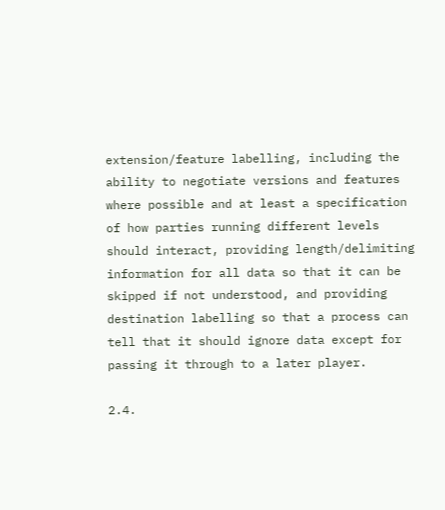extension/feature labelling, including the ability to negotiate versions and features where possible and at least a specification of how parties running different levels should interact, providing length/delimiting information for all data so that it can be skipped if not understood, and providing destination labelling so that a process can tell that it should ignore data except for passing it through to a later player.

2.4.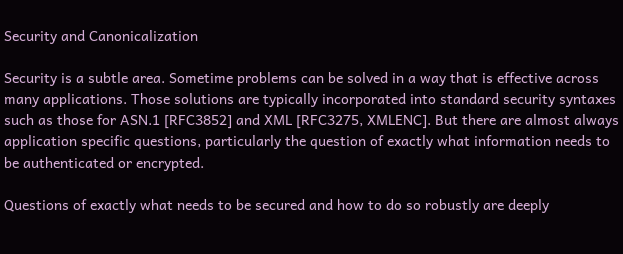Security and Canonicalization

Security is a subtle area. Sometime problems can be solved in a way that is effective across many applications. Those solutions are typically incorporated into standard security syntaxes such as those for ASN.1 [RFC3852] and XML [RFC3275, XMLENC]. But there are almost always application specific questions, particularly the question of exactly what information needs to be authenticated or encrypted.

Questions of exactly what needs to be secured and how to do so robustly are deeply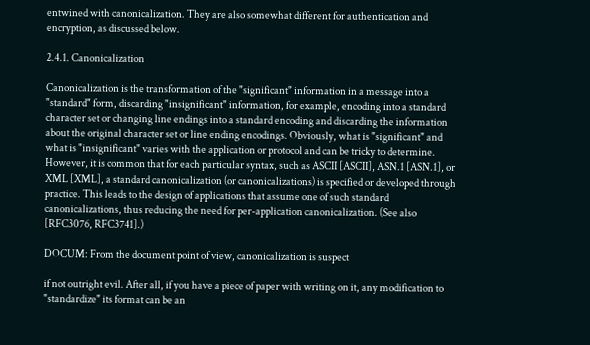entwined with canonicalization. They are also somewhat different for authentication and encryption, as discussed below.

2.4.1. Canonicalization

Canonicalization is the transformation of the "significant" information in a message into a "standard" form, discarding "insignificant" information, for example, encoding into a standard character set or changing line endings into a standard encoding and discarding the information about the original character set or line ending encodings. Obviously, what is "significant" and what is "insignificant" varies with the application or protocol and can be tricky to determine. However, it is common that for each particular syntax, such as ASCII [ASCII], ASN.1 [ASN.1], or XML [XML], a standard canonicalization (or canonicalizations) is specified or developed through practice. This leads to the design of applications that assume one of such standard canonicalizations, thus reducing the need for per-application canonicalization. (See also [RFC3076, RFC3741].)

DOCUM: From the document point of view, canonicalization is suspect

if not outright evil. After all, if you have a piece of paper with writing on it, any modification to "standardize" its format can be an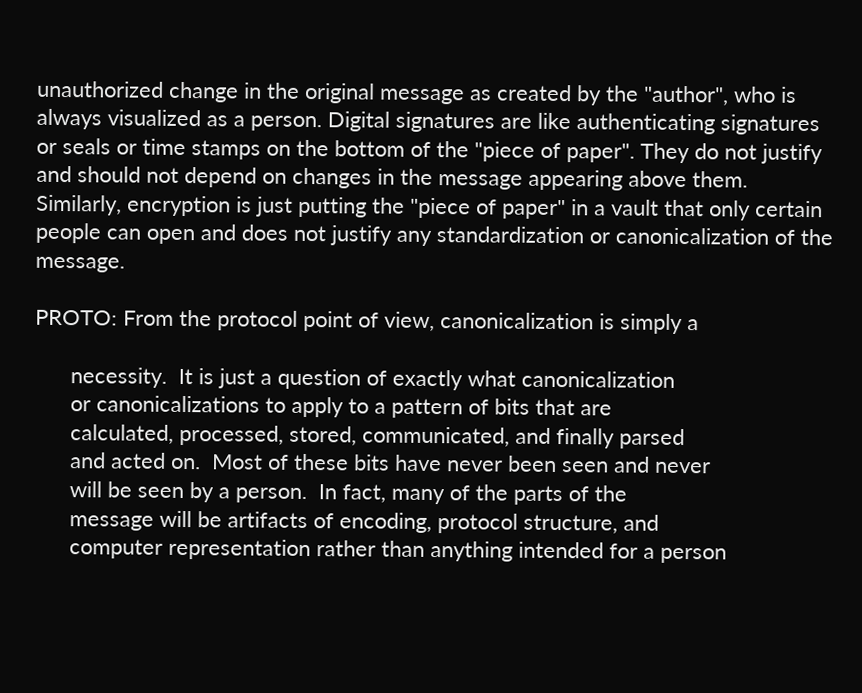unauthorized change in the original message as created by the "author", who is always visualized as a person. Digital signatures are like authenticating signatures or seals or time stamps on the bottom of the "piece of paper". They do not justify and should not depend on changes in the message appearing above them. Similarly, encryption is just putting the "piece of paper" in a vault that only certain people can open and does not justify any standardization or canonicalization of the message.

PROTO: From the protocol point of view, canonicalization is simply a

      necessity.  It is just a question of exactly what canonicalization
      or canonicalizations to apply to a pattern of bits that are
      calculated, processed, stored, communicated, and finally parsed
      and acted on.  Most of these bits have never been seen and never
      will be seen by a person.  In fact, many of the parts of the
      message will be artifacts of encoding, protocol structure, and
      computer representation rather than anything intended for a person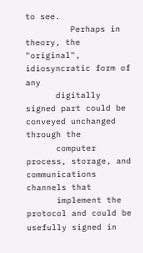to see.
         Perhaps in theory, the "original", idiosyncratic form of any
      digitally signed part could be conveyed unchanged through the
      computer process, storage, and communications channels that
      implement the protocol and could be usefully signed in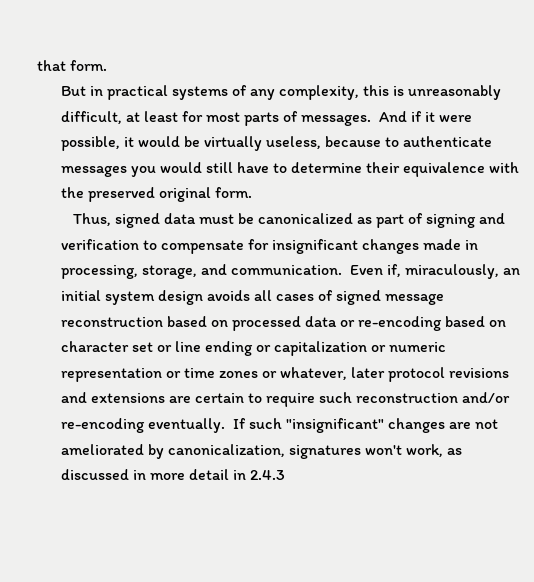that form.
      But in practical systems of any complexity, this is unreasonably
      difficult, at least for most parts of messages.  And if it were
      possible, it would be virtually useless, because to authenticate
      messages you would still have to determine their equivalence with
      the preserved original form.
         Thus, signed data must be canonicalized as part of signing and
      verification to compensate for insignificant changes made in
      processing, storage, and communication.  Even if, miraculously, an
      initial system design avoids all cases of signed message
      reconstruction based on processed data or re-encoding based on
      character set or line ending or capitalization or numeric
      representation or time zones or whatever, later protocol revisions
      and extensions are certain to require such reconstruction and/or
      re-encoding eventually.  If such "insignificant" changes are not
      ameliorated by canonicalization, signatures won't work, as
      discussed in more detail in 2.4.3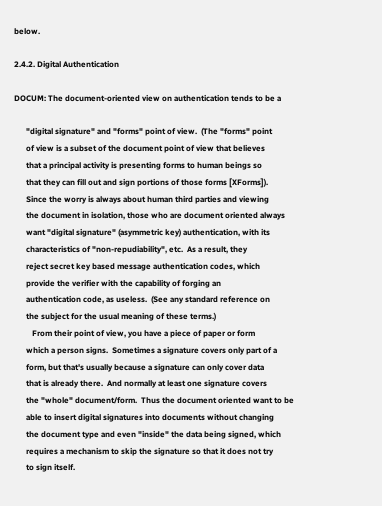below.

2.4.2. Digital Authentication

DOCUM: The document-oriented view on authentication tends to be a

      "digital signature" and "forms" point of view.  (The "forms" point
      of view is a subset of the document point of view that believes
      that a principal activity is presenting forms to human beings so
      that they can fill out and sign portions of those forms [XForms]).
      Since the worry is always about human third parties and viewing
      the document in isolation, those who are document oriented always
      want "digital signature" (asymmetric key) authentication, with its
      characteristics of "non-repudiability", etc.  As a result, they
      reject secret key based message authentication codes, which
      provide the verifier with the capability of forging an
      authentication code, as useless.  (See any standard reference on
      the subject for the usual meaning of these terms.)
         From their point of view, you have a piece of paper or form
      which a person signs.  Sometimes a signature covers only part of a
      form, but that's usually because a signature can only cover data
      that is already there.  And normally at least one signature covers
      the "whole" document/form.  Thus the document oriented want to be
      able to insert digital signatures into documents without changing
      the document type and even "inside" the data being signed, which
      requires a mechanism to skip the signature so that it does not try
      to sign itself.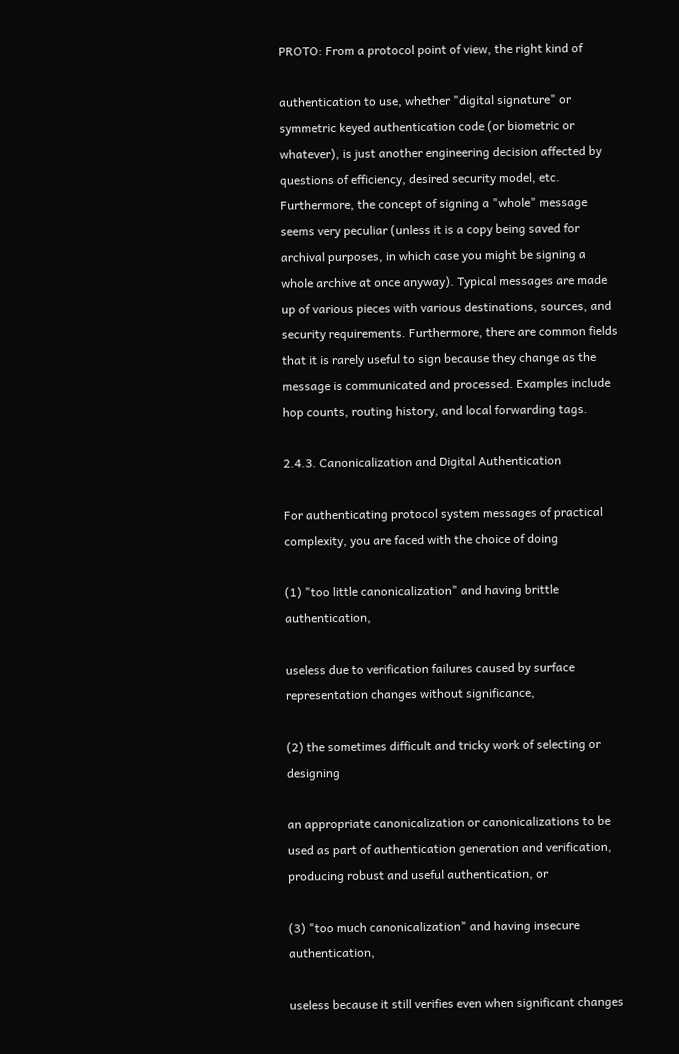PROTO: From a protocol point of view, the right kind of

authentication to use, whether "digital signature" or symmetric keyed authentication code (or biometric or whatever), is just another engineering decision affected by questions of efficiency, desired security model, etc. Furthermore, the concept of signing a "whole" message seems very peculiar (unless it is a copy being saved for archival purposes, in which case you might be signing a whole archive at once anyway). Typical messages are made up of various pieces with various destinations, sources, and security requirements. Furthermore, there are common fields that it is rarely useful to sign because they change as the message is communicated and processed. Examples include hop counts, routing history, and local forwarding tags.

2.4.3. Canonicalization and Digital Authentication

For authenticating protocol system messages of practical complexity, you are faced with the choice of doing

(1) "too little canonicalization" and having brittle authentication,

useless due to verification failures caused by surface representation changes without significance,

(2) the sometimes difficult and tricky work of selecting or designing

an appropriate canonicalization or canonicalizations to be used as part of authentication generation and verification, producing robust and useful authentication, or

(3) "too much canonicalization" and having insecure authentication,

useless because it still verifies even when significant changes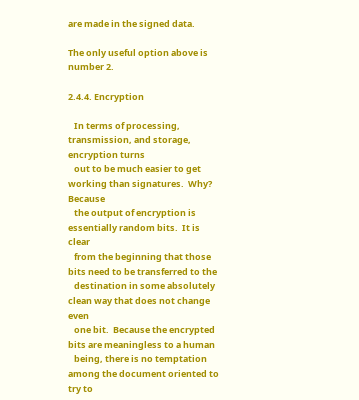are made in the signed data.

The only useful option above is number 2.

2.4.4. Encryption

   In terms of processing, transmission, and storage, encryption turns
   out to be much easier to get working than signatures.  Why?  Because
   the output of encryption is essentially random bits.  It is clear
   from the beginning that those bits need to be transferred to the
   destination in some absolutely clean way that does not change even
   one bit.  Because the encrypted bits are meaningless to a human
   being, there is no temptation among the document oriented to try to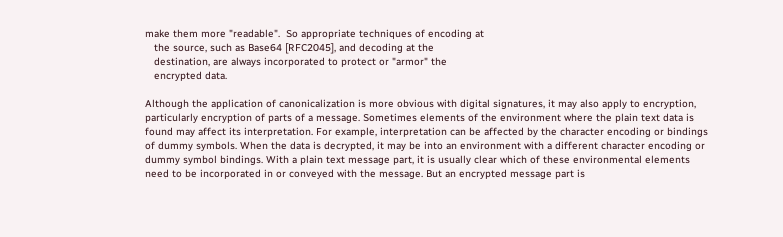make them more "readable".  So appropriate techniques of encoding at
   the source, such as Base64 [RFC2045], and decoding at the
   destination, are always incorporated to protect or "armor" the
   encrypted data.

Although the application of canonicalization is more obvious with digital signatures, it may also apply to encryption, particularly encryption of parts of a message. Sometimes elements of the environment where the plain text data is found may affect its interpretation. For example, interpretation can be affected by the character encoding or bindings of dummy symbols. When the data is decrypted, it may be into an environment with a different character encoding or dummy symbol bindings. With a plain text message part, it is usually clear which of these environmental elements need to be incorporated in or conveyed with the message. But an encrypted message part is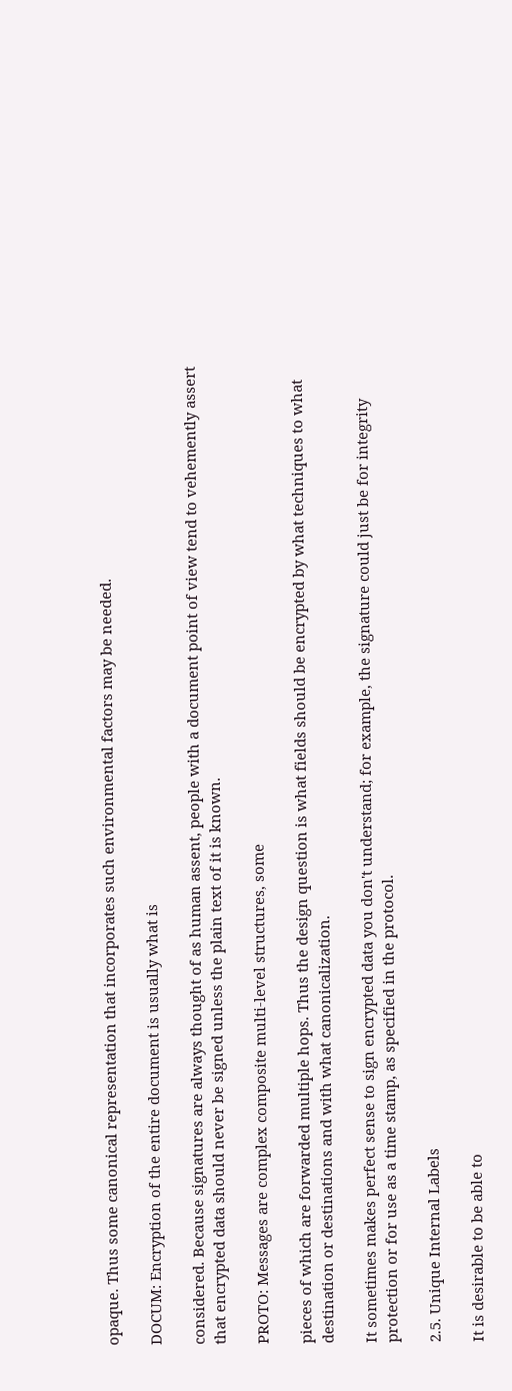opaque. Thus some canonical representation that incorporates such environmental factors may be needed.

DOCUM: Encryption of the entire document is usually what is

considered. Because signatures are always thought of as human assent, people with a document point of view tend to vehemently assert that encrypted data should never be signed unless the plain text of it is known.

PROTO: Messages are complex composite multi-level structures, some

pieces of which are forwarded multiple hops. Thus the design question is what fields should be encrypted by what techniques to what destination or destinations and with what canonicalization.

It sometimes makes perfect sense to sign encrypted data you don't understand; for example, the signature could just be for integrity protection or for use as a time stamp, as specified in the protocol.

2.5. Unique Internal Labels

It is desirable to be able to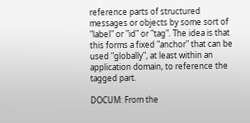reference parts of structured messages or objects by some sort of "label" or "id" or "tag". The idea is that this forms a fixed "anchor" that can be used "globally", at least within an application domain, to reference the tagged part.

DOCUM: From the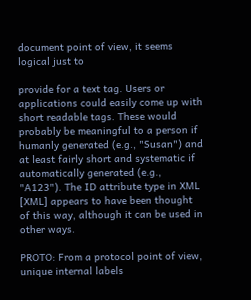document point of view, it seems logical just to

provide for a text tag. Users or applications could easily come up with short readable tags. These would probably be meaningful to a person if humanly generated (e.g., "Susan") and at least fairly short and systematic if automatically generated (e.g., "A123"). The ID attribute type in XML [XML] appears to have been thought of this way, although it can be used in other ways.

PROTO: From a protocol point of view, unique internal labels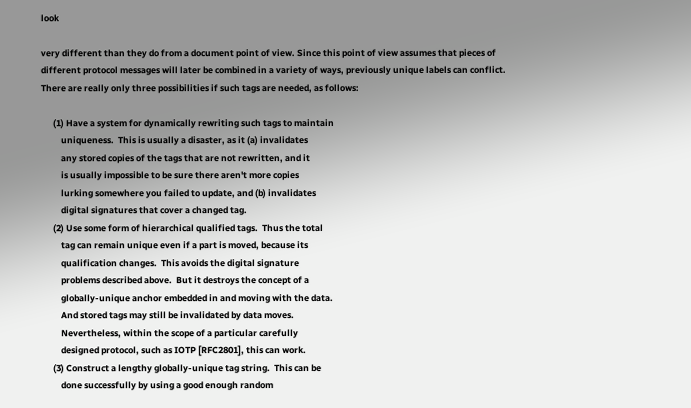look

very different than they do from a document point of view. Since this point of view assumes that pieces of different protocol messages will later be combined in a variety of ways, previously unique labels can conflict. There are really only three possibilities if such tags are needed, as follows:

      (1) Have a system for dynamically rewriting such tags to maintain
          uniqueness.  This is usually a disaster, as it (a) invalidates
          any stored copies of the tags that are not rewritten, and it
          is usually impossible to be sure there aren't more copies
          lurking somewhere you failed to update, and (b) invalidates
          digital signatures that cover a changed tag.
      (2) Use some form of hierarchical qualified tags.  Thus the total
          tag can remain unique even if a part is moved, because its
          qualification changes.  This avoids the digital signature
          problems described above.  But it destroys the concept of a
          globally-unique anchor embedded in and moving with the data.
          And stored tags may still be invalidated by data moves.
          Nevertheless, within the scope of a particular carefully
          designed protocol, such as IOTP [RFC2801], this can work.
      (3) Construct a lengthy globally-unique tag string.  This can be
          done successfully by using a good enough random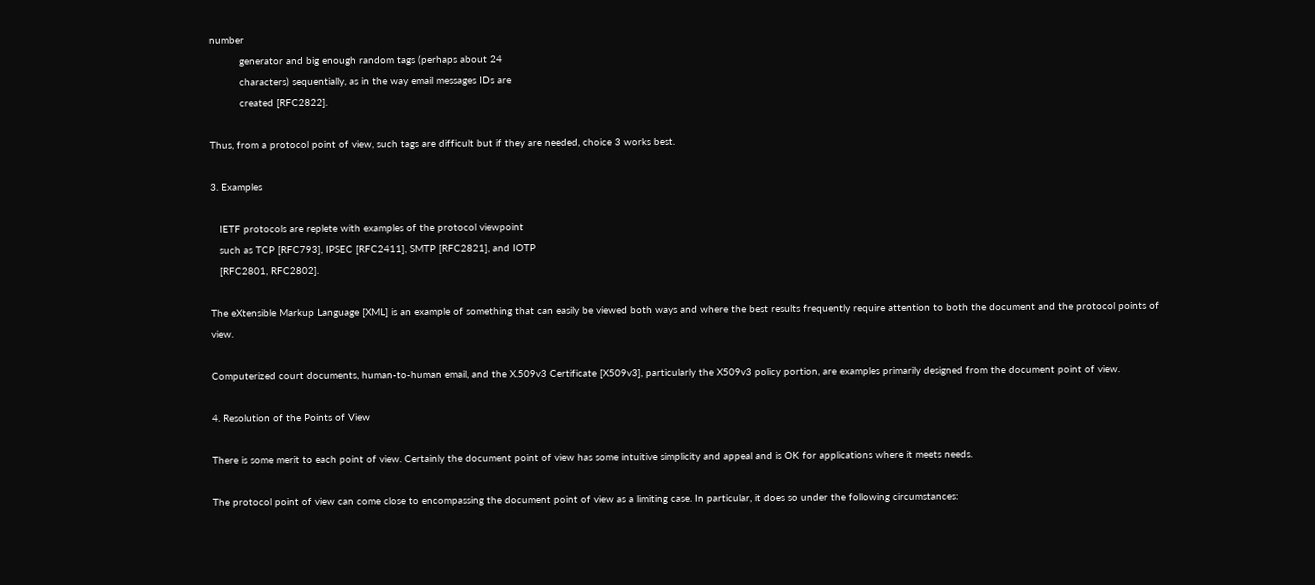number
          generator and big enough random tags (perhaps about 24
          characters) sequentially, as in the way email messages IDs are
          created [RFC2822].

Thus, from a protocol point of view, such tags are difficult but if they are needed, choice 3 works best.

3. Examples

   IETF protocols are replete with examples of the protocol viewpoint
   such as TCP [RFC793], IPSEC [RFC2411], SMTP [RFC2821], and IOTP
   [RFC2801, RFC2802].

The eXtensible Markup Language [XML] is an example of something that can easily be viewed both ways and where the best results frequently require attention to both the document and the protocol points of view.

Computerized court documents, human-to-human email, and the X.509v3 Certificate [X509v3], particularly the X509v3 policy portion, are examples primarily designed from the document point of view.

4. Resolution of the Points of View

There is some merit to each point of view. Certainly the document point of view has some intuitive simplicity and appeal and is OK for applications where it meets needs.

The protocol point of view can come close to encompassing the document point of view as a limiting case. In particular, it does so under the following circumstances: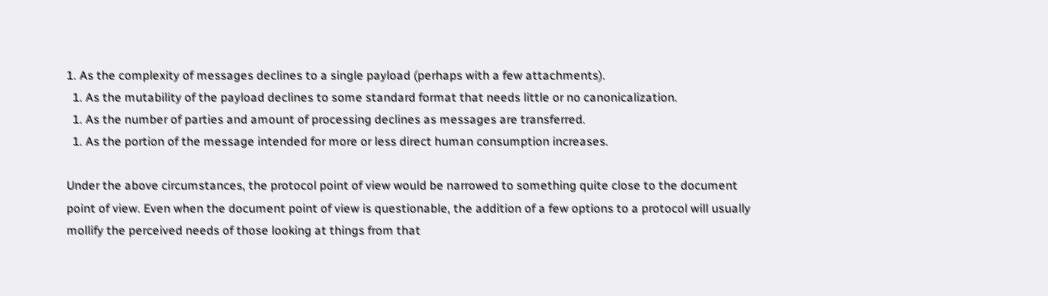1. As the complexity of messages declines to a single payload (perhaps with a few attachments).
  1. As the mutability of the payload declines to some standard format that needs little or no canonicalization.
  1. As the number of parties and amount of processing declines as messages are transferred.
  1. As the portion of the message intended for more or less direct human consumption increases.

Under the above circumstances, the protocol point of view would be narrowed to something quite close to the document point of view. Even when the document point of view is questionable, the addition of a few options to a protocol will usually mollify the perceived needs of those looking at things from that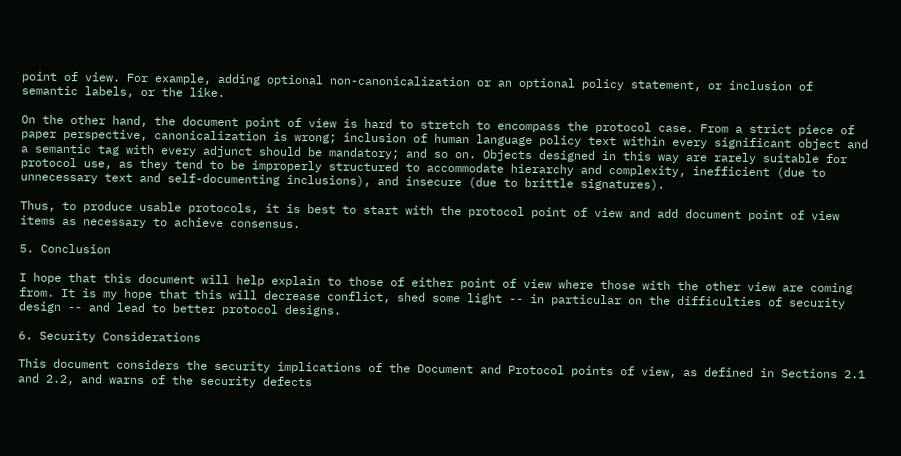point of view. For example, adding optional non-canonicalization or an optional policy statement, or inclusion of semantic labels, or the like.

On the other hand, the document point of view is hard to stretch to encompass the protocol case. From a strict piece of paper perspective, canonicalization is wrong; inclusion of human language policy text within every significant object and a semantic tag with every adjunct should be mandatory; and so on. Objects designed in this way are rarely suitable for protocol use, as they tend to be improperly structured to accommodate hierarchy and complexity, inefficient (due to unnecessary text and self-documenting inclusions), and insecure (due to brittle signatures).

Thus, to produce usable protocols, it is best to start with the protocol point of view and add document point of view items as necessary to achieve consensus.

5. Conclusion

I hope that this document will help explain to those of either point of view where those with the other view are coming from. It is my hope that this will decrease conflict, shed some light -- in particular on the difficulties of security design -- and lead to better protocol designs.

6. Security Considerations

This document considers the security implications of the Document and Protocol points of view, as defined in Sections 2.1 and 2.2, and warns of the security defects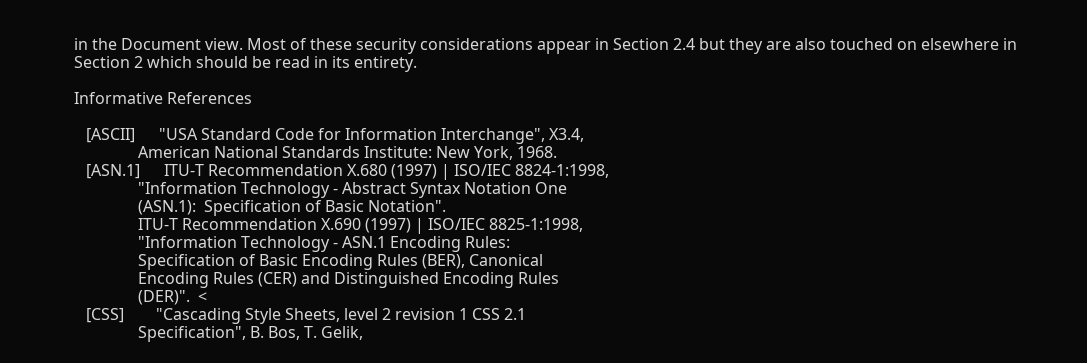in the Document view. Most of these security considerations appear in Section 2.4 but they are also touched on elsewhere in Section 2 which should be read in its entirety.

Informative References

   [ASCII]      "USA Standard Code for Information Interchange", X3.4,
                American National Standards Institute: New York, 1968.
   [ASN.1]      ITU-T Recommendation X.680 (1997) | ISO/IEC 8824-1:1998,
                "Information Technology - Abstract Syntax Notation One
                (ASN.1):  Specification of Basic Notation".
                ITU-T Recommendation X.690 (1997) | ISO/IEC 8825-1:1998,
                "Information Technology - ASN.1 Encoding Rules:
                Specification of Basic Encoding Rules (BER), Canonical
                Encoding Rules (CER) and Distinguished Encoding Rules
                (DER)".  <
   [CSS]        "Cascading Style Sheets, level 2 revision 1 CSS 2.1
                Specification", B. Bos, T. Gelik,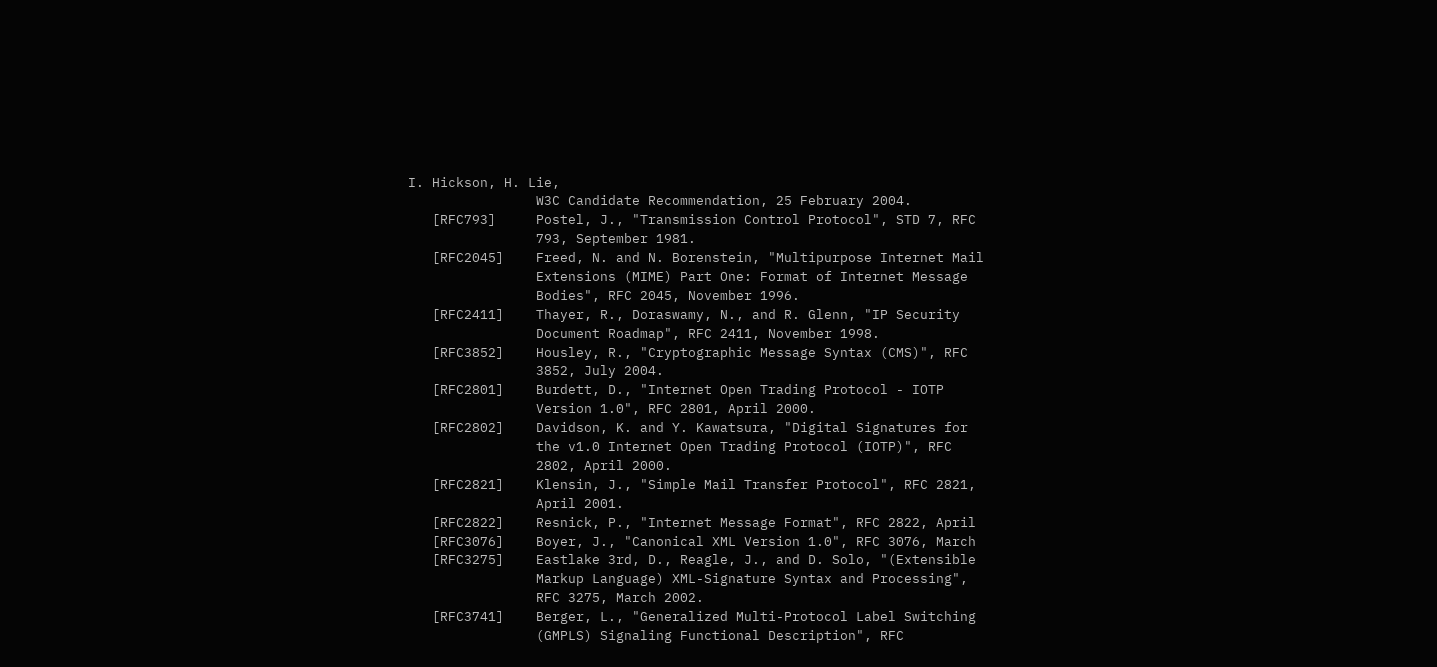I. Hickson, H. Lie,
                W3C Candidate Recommendation, 25 February 2004.
   [RFC793]     Postel, J., "Transmission Control Protocol", STD 7, RFC
                793, September 1981.
   [RFC2045]    Freed, N. and N. Borenstein, "Multipurpose Internet Mail
                Extensions (MIME) Part One: Format of Internet Message
                Bodies", RFC 2045, November 1996.
   [RFC2411]    Thayer, R., Doraswamy, N., and R. Glenn, "IP Security
                Document Roadmap", RFC 2411, November 1998.
   [RFC3852]    Housley, R., "Cryptographic Message Syntax (CMS)", RFC
                3852, July 2004.
   [RFC2801]    Burdett, D., "Internet Open Trading Protocol - IOTP
                Version 1.0", RFC 2801, April 2000.
   [RFC2802]    Davidson, K. and Y. Kawatsura, "Digital Signatures for
                the v1.0 Internet Open Trading Protocol (IOTP)", RFC
                2802, April 2000.
   [RFC2821]    Klensin, J., "Simple Mail Transfer Protocol", RFC 2821,
                April 2001.
   [RFC2822]    Resnick, P., "Internet Message Format", RFC 2822, April
   [RFC3076]    Boyer, J., "Canonical XML Version 1.0", RFC 3076, March
   [RFC3275]    Eastlake 3rd, D., Reagle, J., and D. Solo, "(Extensible
                Markup Language) XML-Signature Syntax and Processing",
                RFC 3275, March 2002.
   [RFC3741]    Berger, L., "Generalized Multi-Protocol Label Switching
                (GMPLS) Signaling Functional Description", RFC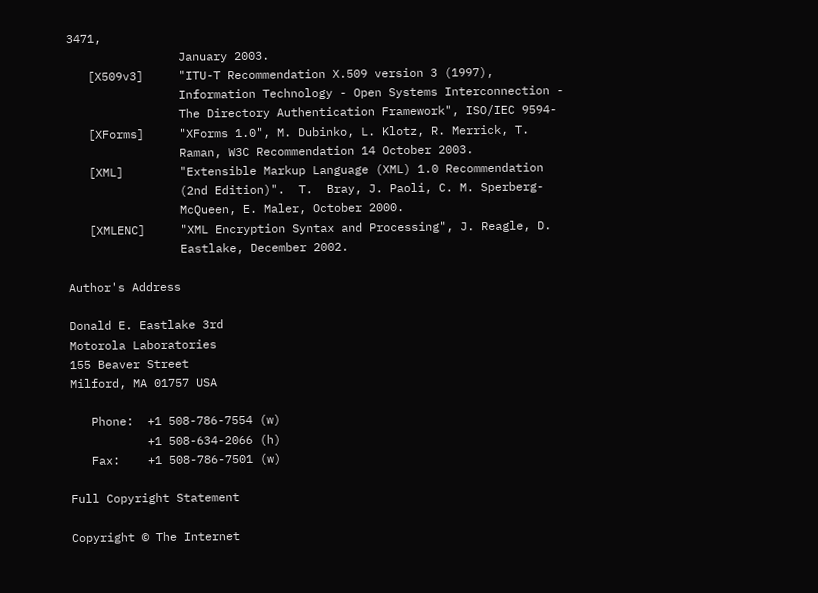3471,
                January 2003.
   [X509v3]     "ITU-T Recommendation X.509 version 3 (1997),
                Information Technology - Open Systems Interconnection -
                The Directory Authentication Framework", ISO/IEC 9594-
   [XForms]     "XForms 1.0", M. Dubinko, L. Klotz, R. Merrick, T.
                Raman, W3C Recommendation 14 October 2003.
   [XML]        "Extensible Markup Language (XML) 1.0 Recommendation
                (2nd Edition)".  T.  Bray, J. Paoli, C. M. Sperberg-
                McQueen, E. Maler, October 2000.
   [XMLENC]     "XML Encryption Syntax and Processing", J. Reagle, D.
                Eastlake, December 2002.

Author's Address

Donald E. Eastlake 3rd
Motorola Laboratories
155 Beaver Street
Milford, MA 01757 USA

   Phone:  +1 508-786-7554 (w)
           +1 508-634-2066 (h)
   Fax:    +1 508-786-7501 (w)

Full Copyright Statement

Copyright © The Internet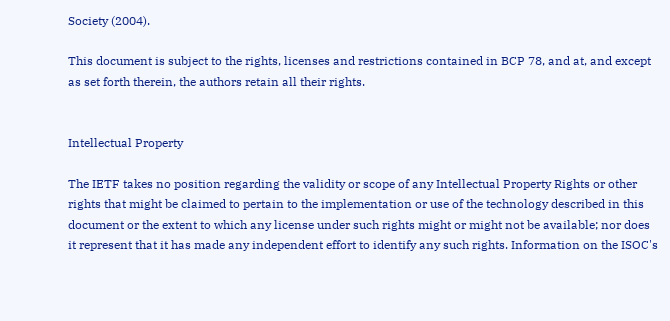Society (2004).

This document is subject to the rights, licenses and restrictions contained in BCP 78, and at, and except as set forth therein, the authors retain all their rights.


Intellectual Property

The IETF takes no position regarding the validity or scope of any Intellectual Property Rights or other rights that might be claimed to pertain to the implementation or use of the technology described in this document or the extent to which any license under such rights might or might not be available; nor does it represent that it has made any independent effort to identify any such rights. Information on the ISOC's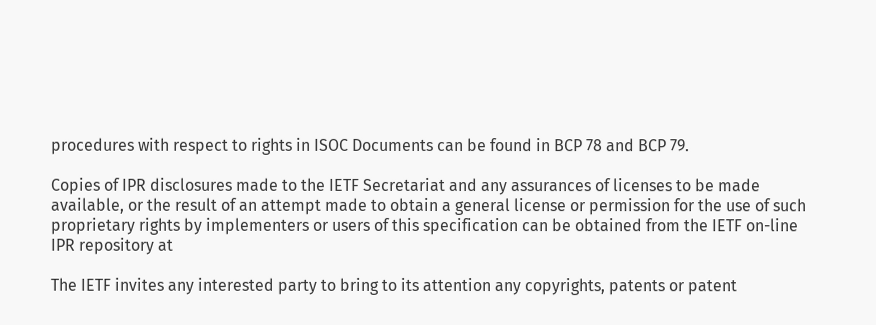procedures with respect to rights in ISOC Documents can be found in BCP 78 and BCP 79.

Copies of IPR disclosures made to the IETF Secretariat and any assurances of licenses to be made available, or the result of an attempt made to obtain a general license or permission for the use of such proprietary rights by implementers or users of this specification can be obtained from the IETF on-line IPR repository at

The IETF invites any interested party to bring to its attention any copyrights, patents or patent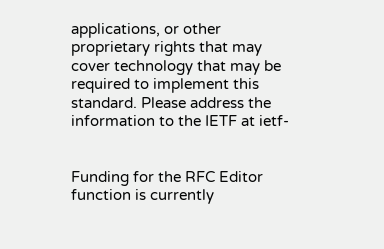applications, or other proprietary rights that may cover technology that may be required to implement this standard. Please address the information to the IETF at ietf-


Funding for the RFC Editor function is currently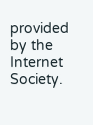provided by the Internet Society.